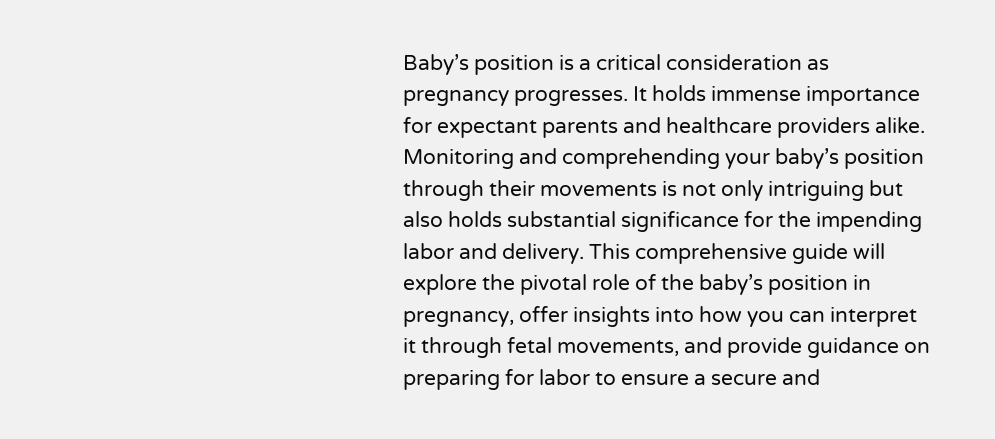Baby’s position is a critical consideration as pregnancy progresses. It holds immense importance for expectant parents and healthcare providers alike. Monitoring and comprehending your baby’s position through their movements is not only intriguing but also holds substantial significance for the impending labor and delivery. This comprehensive guide will explore the pivotal role of the baby’s position in pregnancy, offer insights into how you can interpret it through fetal movements, and provide guidance on preparing for labor to ensure a secure and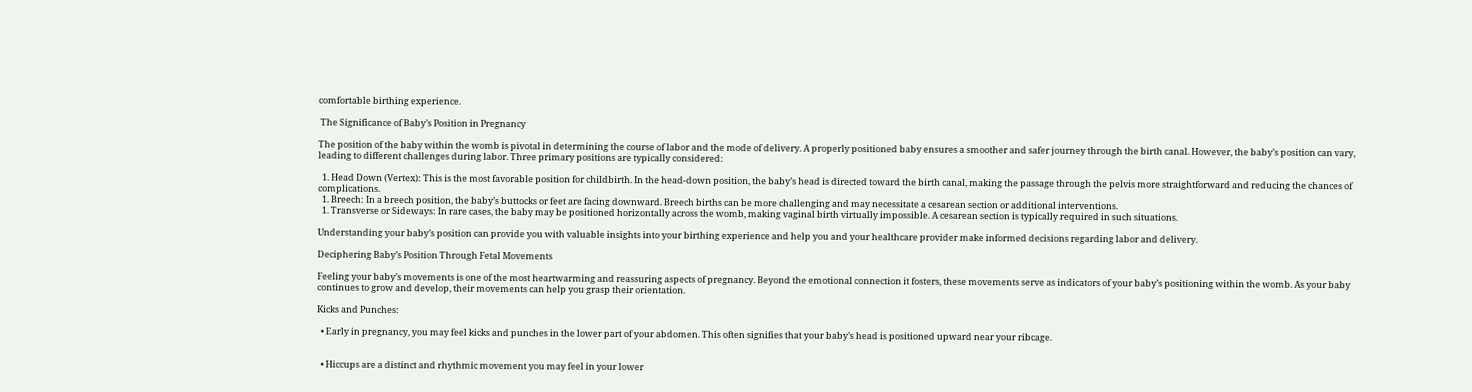comfortable birthing experience.

 The Significance of Baby’s Position in Pregnancy

The position of the baby within the womb is pivotal in determining the course of labor and the mode of delivery. A properly positioned baby ensures a smoother and safer journey through the birth canal. However, the baby’s position can vary, leading to different challenges during labor. Three primary positions are typically considered:

  1. Head Down (Vertex): This is the most favorable position for childbirth. In the head-down position, the baby’s head is directed toward the birth canal, making the passage through the pelvis more straightforward and reducing the chances of complications.
  1. Breech: In a breech position, the baby’s buttocks or feet are facing downward. Breech births can be more challenging and may necessitate a cesarean section or additional interventions.
  1. Transverse or Sideways: In rare cases, the baby may be positioned horizontally across the womb, making vaginal birth virtually impossible. A cesarean section is typically required in such situations.

Understanding your baby’s position can provide you with valuable insights into your birthing experience and help you and your healthcare provider make informed decisions regarding labor and delivery.

Deciphering Baby’s Position Through Fetal Movements

Feeling your baby’s movements is one of the most heartwarming and reassuring aspects of pregnancy. Beyond the emotional connection it fosters, these movements serve as indicators of your baby’s positioning within the womb. As your baby continues to grow and develop, their movements can help you grasp their orientation.

Kicks and Punches:

  • Early in pregnancy, you may feel kicks and punches in the lower part of your abdomen. This often signifies that your baby’s head is positioned upward near your ribcage.


  • Hiccups are a distinct and rhythmic movement you may feel in your lower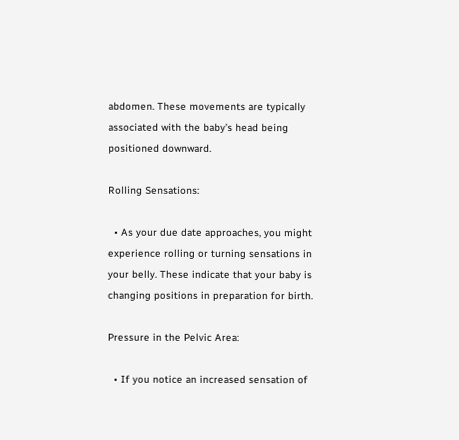abdomen. These movements are typically associated with the baby’s head being positioned downward.

Rolling Sensations:

  • As your due date approaches, you might experience rolling or turning sensations in your belly. These indicate that your baby is changing positions in preparation for birth.

Pressure in the Pelvic Area:

  • If you notice an increased sensation of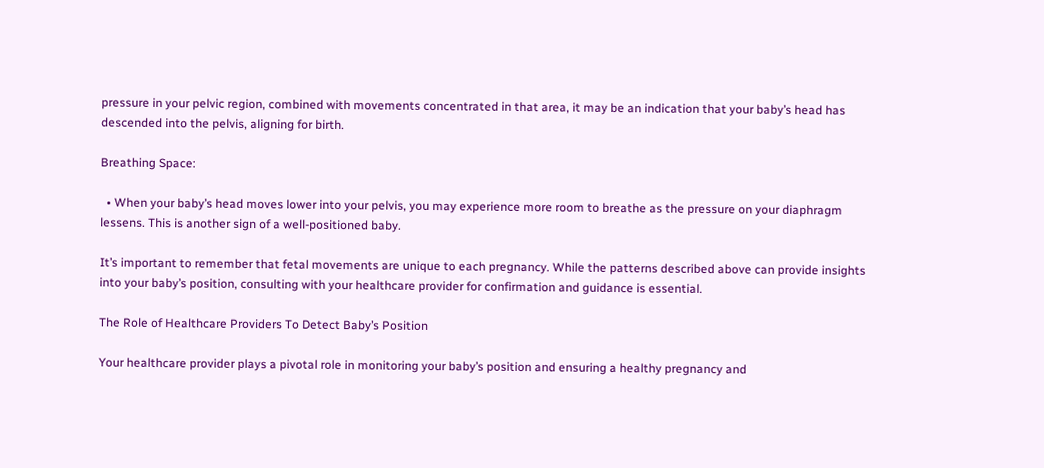pressure in your pelvic region, combined with movements concentrated in that area, it may be an indication that your baby’s head has descended into the pelvis, aligning for birth.

Breathing Space:

  • When your baby’s head moves lower into your pelvis, you may experience more room to breathe as the pressure on your diaphragm lessens. This is another sign of a well-positioned baby.

It’s important to remember that fetal movements are unique to each pregnancy. While the patterns described above can provide insights into your baby’s position, consulting with your healthcare provider for confirmation and guidance is essential.

The Role of Healthcare Providers To Detect Baby’s Position

Your healthcare provider plays a pivotal role in monitoring your baby’s position and ensuring a healthy pregnancy and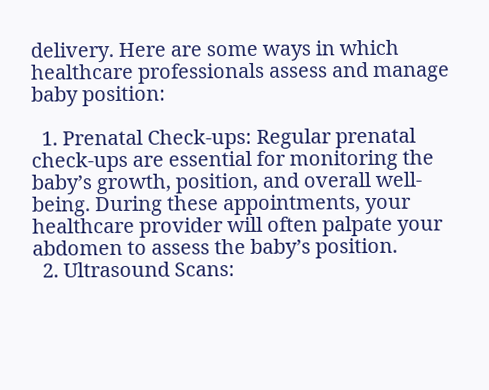delivery. Here are some ways in which healthcare professionals assess and manage baby position:

  1. Prenatal Check-ups: Regular prenatal check-ups are essential for monitoring the baby’s growth, position, and overall well-being. During these appointments, your healthcare provider will often palpate your abdomen to assess the baby’s position.
  2. Ultrasound Scans: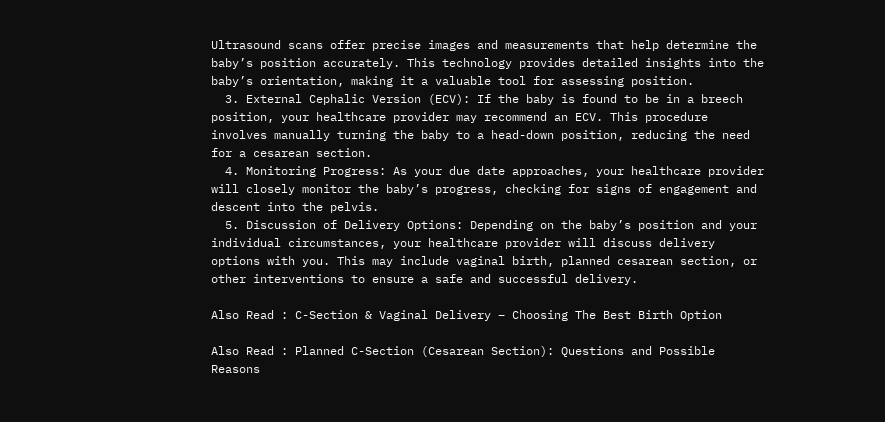Ultrasound scans offer precise images and measurements that help determine the baby’s position accurately. This technology provides detailed insights into the baby’s orientation, making it a valuable tool for assessing position.
  3. External Cephalic Version (ECV): If the baby is found to be in a breech position, your healthcare provider may recommend an ECV. This procedure involves manually turning the baby to a head-down position, reducing the need for a cesarean section.
  4. Monitoring Progress: As your due date approaches, your healthcare provider will closely monitor the baby’s progress, checking for signs of engagement and descent into the pelvis.
  5. Discussion of Delivery Options: Depending on the baby’s position and your individual circumstances, your healthcare provider will discuss delivery options with you. This may include vaginal birth, planned cesarean section, or other interventions to ensure a safe and successful delivery.

Also Read : C-Section & Vaginal Delivery – Choosing The Best Birth Option

Also Read : Planned C-Section (Cesarean Section): Questions and Possible Reasons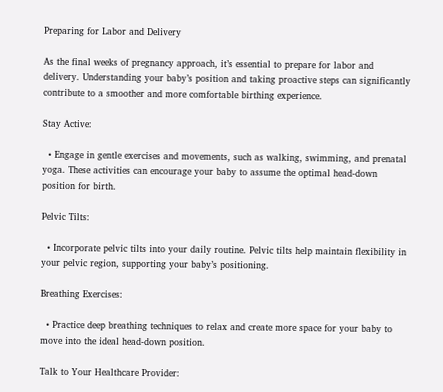Preparing for Labor and Delivery

As the final weeks of pregnancy approach, it’s essential to prepare for labor and delivery. Understanding your baby’s position and taking proactive steps can significantly contribute to a smoother and more comfortable birthing experience.

Stay Active:

  • Engage in gentle exercises and movements, such as walking, swimming, and prenatal yoga. These activities can encourage your baby to assume the optimal head-down position for birth.

Pelvic Tilts:

  • Incorporate pelvic tilts into your daily routine. Pelvic tilts help maintain flexibility in your pelvic region, supporting your baby’s positioning.

Breathing Exercises:

  • Practice deep breathing techniques to relax and create more space for your baby to move into the ideal head-down position.

Talk to Your Healthcare Provider: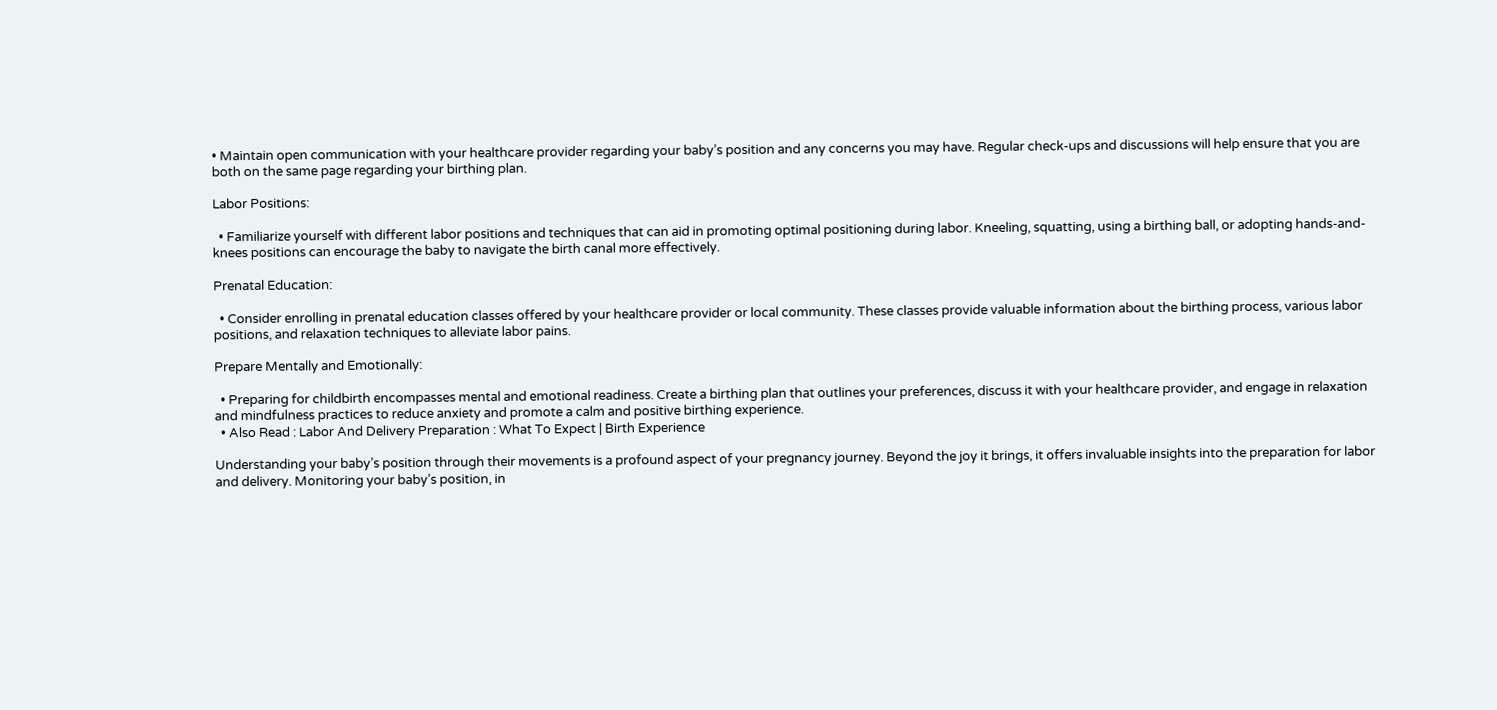• Maintain open communication with your healthcare provider regarding your baby’s position and any concerns you may have. Regular check-ups and discussions will help ensure that you are both on the same page regarding your birthing plan.

Labor Positions:

  • Familiarize yourself with different labor positions and techniques that can aid in promoting optimal positioning during labor. Kneeling, squatting, using a birthing ball, or adopting hands-and-knees positions can encourage the baby to navigate the birth canal more effectively.

Prenatal Education:

  • Consider enrolling in prenatal education classes offered by your healthcare provider or local community. These classes provide valuable information about the birthing process, various labor positions, and relaxation techniques to alleviate labor pains.

Prepare Mentally and Emotionally:

  • Preparing for childbirth encompasses mental and emotional readiness. Create a birthing plan that outlines your preferences, discuss it with your healthcare provider, and engage in relaxation and mindfulness practices to reduce anxiety and promote a calm and positive birthing experience.
  • Also Read : Labor And Delivery Preparation : What To Expect | Birth Experience

Understanding your baby’s position through their movements is a profound aspect of your pregnancy journey. Beyond the joy it brings, it offers invaluable insights into the preparation for labor and delivery. Monitoring your baby’s position, in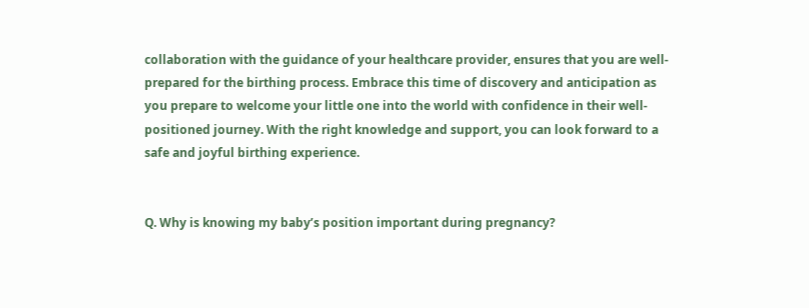collaboration with the guidance of your healthcare provider, ensures that you are well-prepared for the birthing process. Embrace this time of discovery and anticipation as you prepare to welcome your little one into the world with confidence in their well-positioned journey. With the right knowledge and support, you can look forward to a safe and joyful birthing experience.


Q. Why is knowing my baby’s position important during pregnancy?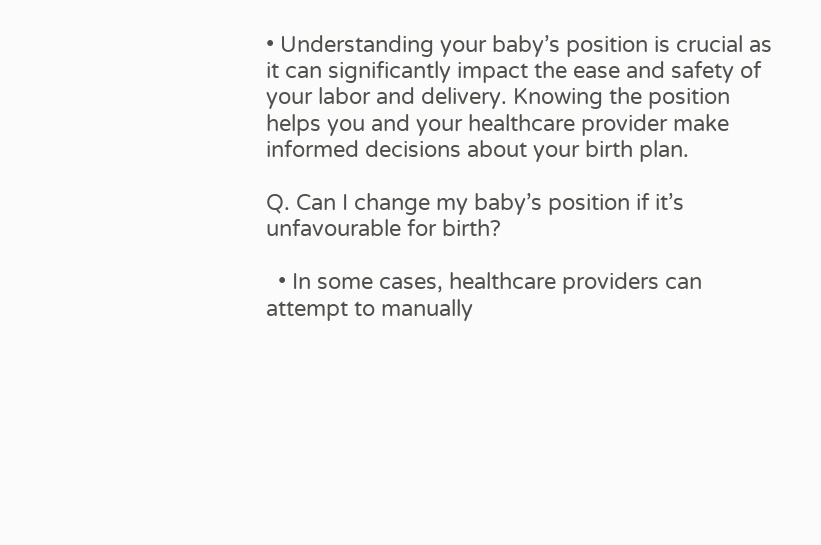• Understanding your baby’s position is crucial as it can significantly impact the ease and safety of your labor and delivery. Knowing the position helps you and your healthcare provider make informed decisions about your birth plan.

Q. Can I change my baby’s position if it’s unfavourable for birth?

  • In some cases, healthcare providers can attempt to manually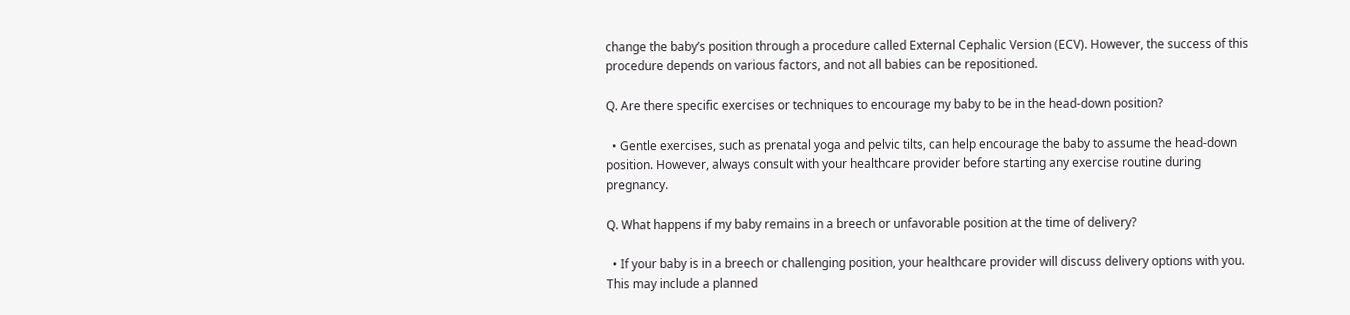change the baby’s position through a procedure called External Cephalic Version (ECV). However, the success of this procedure depends on various factors, and not all babies can be repositioned.

Q. Are there specific exercises or techniques to encourage my baby to be in the head-down position?

  • Gentle exercises, such as prenatal yoga and pelvic tilts, can help encourage the baby to assume the head-down position. However, always consult with your healthcare provider before starting any exercise routine during pregnancy.

Q. What happens if my baby remains in a breech or unfavorable position at the time of delivery?

  • If your baby is in a breech or challenging position, your healthcare provider will discuss delivery options with you. This may include a planned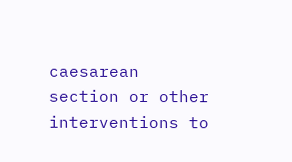caesarean section or other interventions to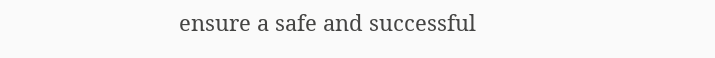ensure a safe and successful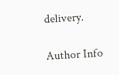delivery.

Author Info